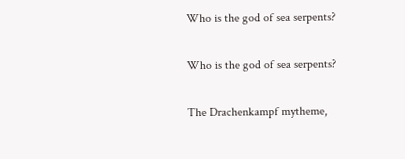Who is the god of sea serpents?

Who is the god of sea serpents?

The Drachenkampf mytheme,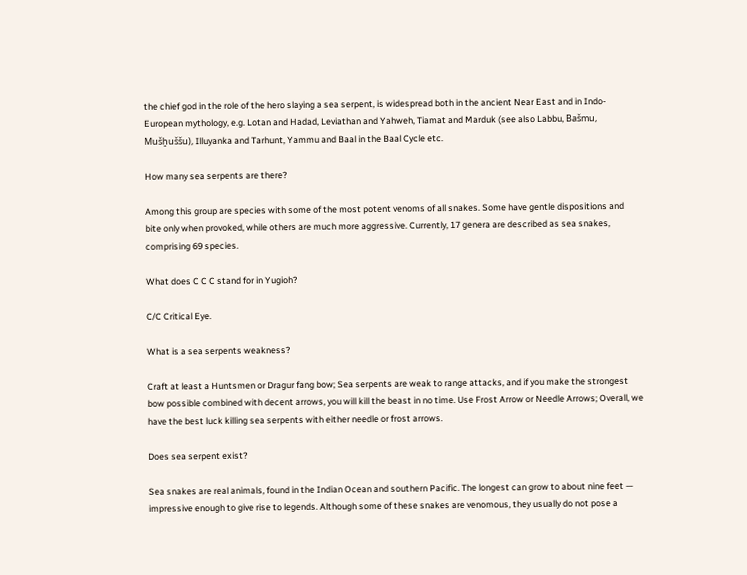the chief god in the role of the hero slaying a sea serpent, is widespread both in the ancient Near East and in Indo-European mythology, e.g. Lotan and Hadad, Leviathan and Yahweh, Tiamat and Marduk (see also Labbu, Bašmu, Mušḫuššu), Illuyanka and Tarhunt, Yammu and Baal in the Baal Cycle etc.

How many sea serpents are there?

Among this group are species with some of the most potent venoms of all snakes. Some have gentle dispositions and bite only when provoked, while others are much more aggressive. Currently, 17 genera are described as sea snakes, comprising 69 species.

What does C C C stand for in Yugioh?

C/C Critical Eye.

What is a sea serpents weakness?

Craft at least a Huntsmen or Dragur fang bow; Sea serpents are weak to range attacks, and if you make the strongest bow possible combined with decent arrows, you will kill the beast in no time. Use Frost Arrow or Needle Arrows; Overall, we have the best luck killing sea serpents with either needle or frost arrows.

Does sea serpent exist?

Sea snakes are real animals, found in the Indian Ocean and southern Pacific. The longest can grow to about nine feet — impressive enough to give rise to legends. Although some of these snakes are venomous, they usually do not pose a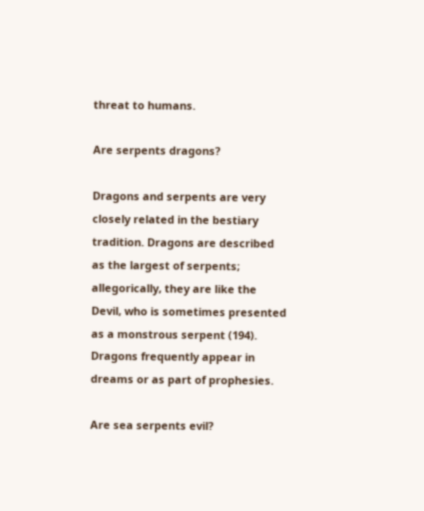threat to humans.

Are serpents dragons?

Dragons and serpents are very closely related in the bestiary tradition. Dragons are described as the largest of serpents; allegorically, they are like the Devil, who is sometimes presented as a monstrous serpent (194). Dragons frequently appear in dreams or as part of prophesies.

Are sea serpents evil?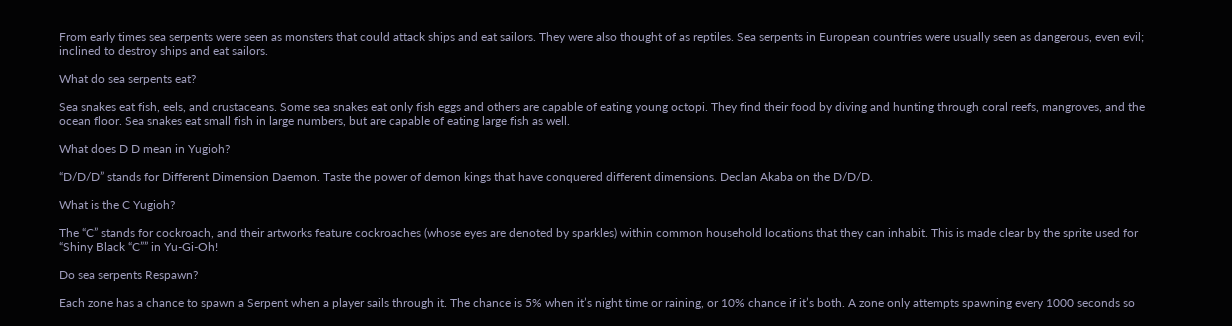From early times sea serpents were seen as monsters that could attack ships and eat sailors. They were also thought of as reptiles. Sea serpents in European countries were usually seen as dangerous, even evil; inclined to destroy ships and eat sailors.

What do sea serpents eat?

Sea snakes eat fish, eels, and crustaceans. Some sea snakes eat only fish eggs and others are capable of eating young octopi. They find their food by diving and hunting through coral reefs, mangroves, and the ocean floor. Sea snakes eat small fish in large numbers, but are capable of eating large fish as well.

What does D D mean in Yugioh?

“D/D/D” stands for Different Dimension Daemon. Taste the power of demon kings that have conquered different dimensions. Declan Akaba on the D/D/D.

What is the C Yugioh?

The “C” stands for cockroach, and their artworks feature cockroaches (whose eyes are denoted by sparkles) within common household locations that they can inhabit. This is made clear by the sprite used for “Shiny Black “C”” in Yu-Gi-Oh!

Do sea serpents Respawn?

Each zone has a chance to spawn a Serpent when a player sails through it. The chance is 5% when it’s night time or raining, or 10% chance if it’s both. A zone only attempts spawning every 1000 seconds so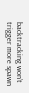backtracking won’t trigger more spawn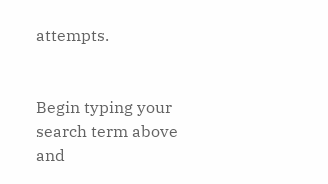attempts.


Begin typing your search term above and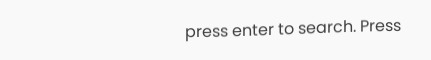press enter to search. Press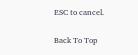ESC to cancel.

Back To Top